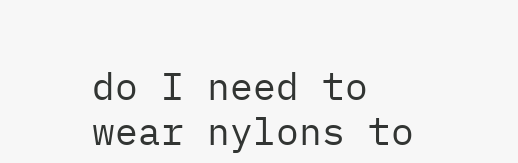do I need to wear nylons to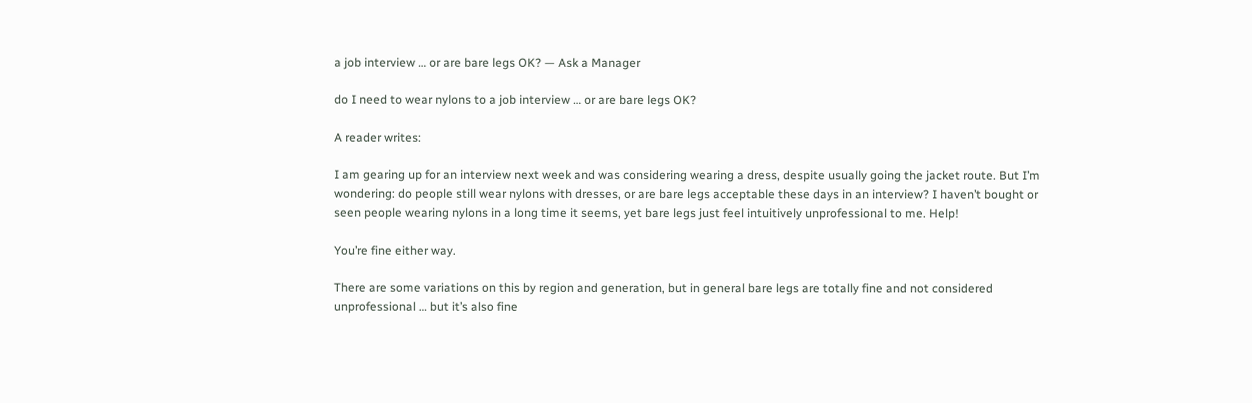a job interview … or are bare legs OK? — Ask a Manager

do I need to wear nylons to a job interview … or are bare legs OK?

A reader writes:

I am gearing up for an interview next week and was considering wearing a dress, despite usually going the jacket route. But I’m wondering: do people still wear nylons with dresses, or are bare legs acceptable these days in an interview? I haven’t bought or seen people wearing nylons in a long time it seems, yet bare legs just feel intuitively unprofessional to me. Help!

You’re fine either way.

There are some variations on this by region and generation, but in general bare legs are totally fine and not considered unprofessional … but it’s also fine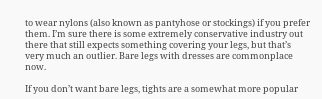to wear nylons (also known as pantyhose or stockings) if you prefer them. I’m sure there is some extremely conservative industry out there that still expects something covering your legs, but that’s very much an outlier. Bare legs with dresses are commonplace now.

If you don’t want bare legs, tights are a somewhat more popular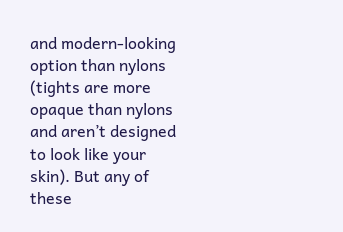and modern-looking option than nylons (tights are more opaque than nylons and aren’t designed to look like your skin). But any of these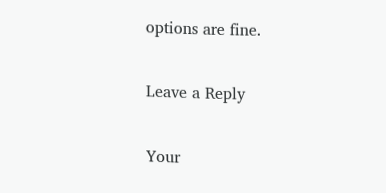options are fine.

Leave a Reply

Your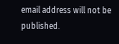email address will not be published.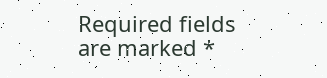Required fields are marked *